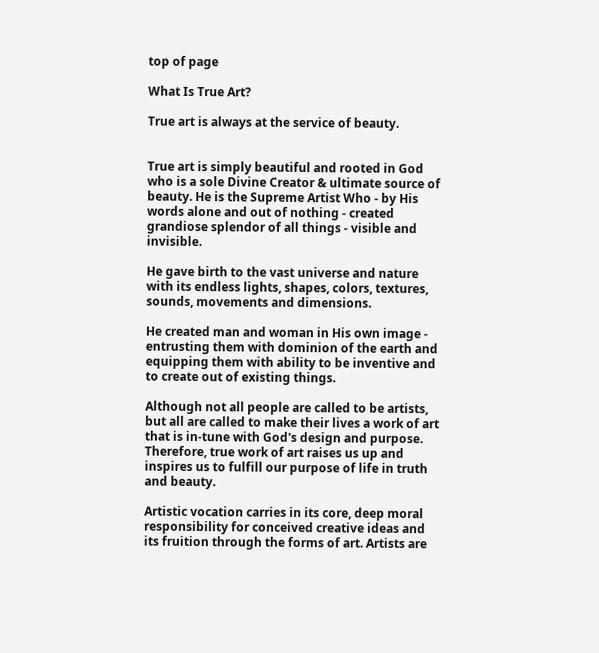top of page

What Is True Art?

True art is always at the service of beauty.


True art is simply beautiful and rooted in God who is a sole Divine Creator & ultimate source of beauty. He is the Supreme Artist Who - by His words alone and out of nothing - created grandiose splendor of all things - visible and invisible.

He gave birth to the vast universe and nature with its endless lights, shapes, colors, textures, sounds, movements and dimensions.

He created man and woman in His own image - entrusting them with dominion of the earth and equipping them with ability to be inventive and to create out of existing things.

Although not all people are called to be artists, but all are called to make their lives a work of art that is in-tune with God's design and purpose. Therefore, true work of art raises us up and inspires us to fulfill our purpose of life in truth and beauty.

Artistic vocation carries in its core, deep moral responsibility for conceived creative ideas and its fruition through the forms of art. Artists are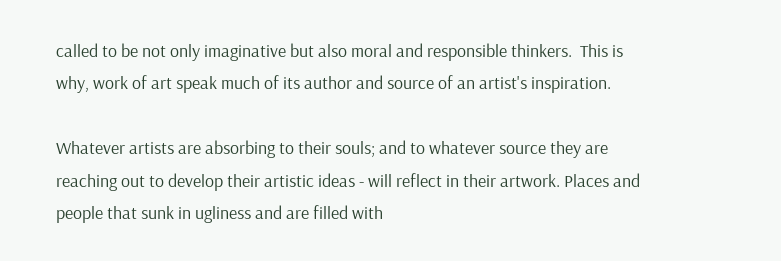called to be not only imaginative but also moral and responsible thinkers.  This is why, work of art speak much of its author and source of an artist's inspiration.

Whatever artists are absorbing to their souls; and to whatever source they are reaching out to develop their artistic ideas - will reflect in their artwork. Places and people that sunk in ugliness and are filled with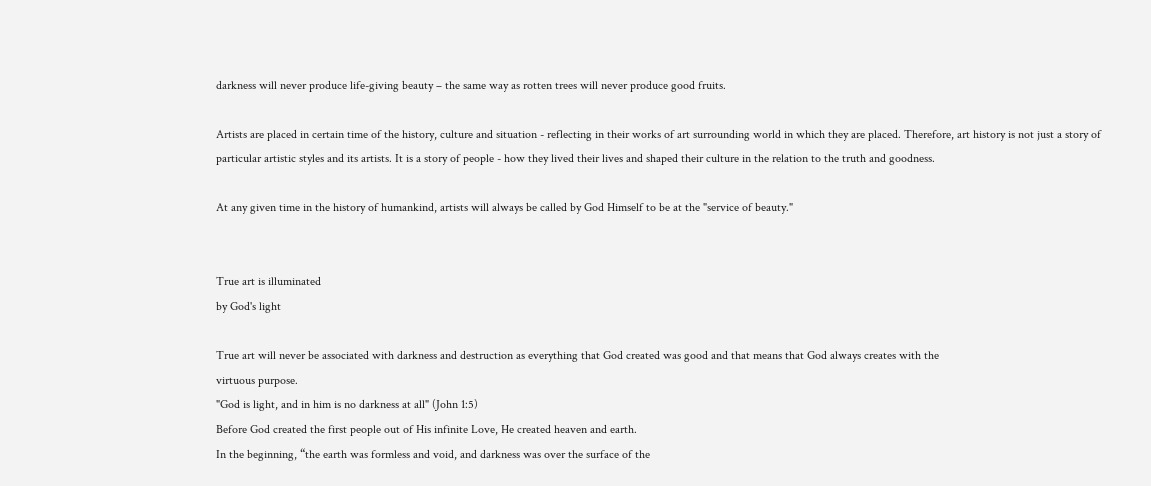darkness will never produce life-giving beauty – the same way as rotten trees will never produce good fruits.

Artists are placed in certain time of the history, culture and situation - reflecting in their works of art surrounding world in which they are placed. Therefore, art history is not just a story of particular artistic styles and its artists. It is a story of people - how they lived their lives and shaped their culture in the relation to the truth and goodness.

At any given time in the history of humankind, artists will always be called by God Himself to be at the "service of beauty."


True art is illuminated
by God's light

True art will never be associated with darkness and destruction as everything that God created was good and that means that God always creates with the
virtuous purpose.
"God is light, and in him is no darkness at all" (John 1:5)
Before God created the first people out of His infinite Love, He created heaven and earth.
In the beginning, “the earth was formless and void, and darkness was over the surface of the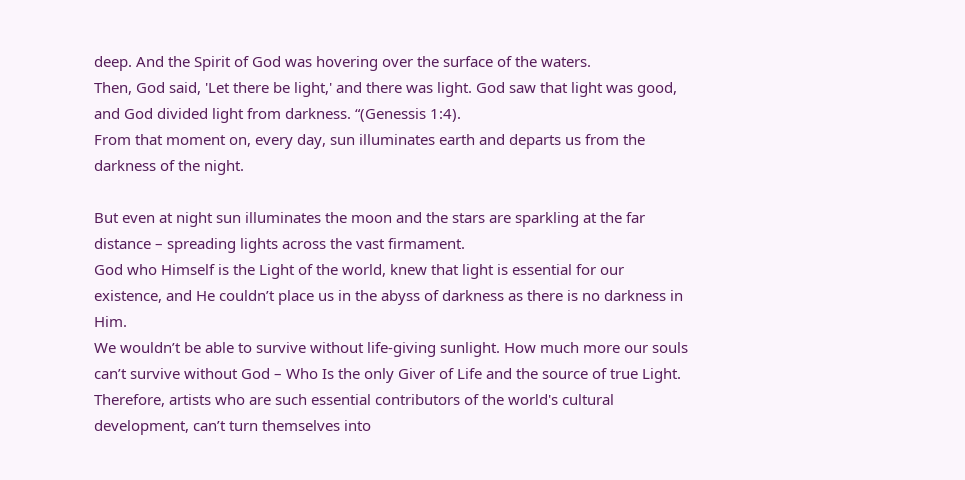deep. And the Spirit of God was hovering over the surface of the waters.
Then, God said, 'Let there be light,' and there was light. God saw that light was good, and God divided light from darkness. “(Genessis 1:4).
From that moment on, every day, sun illuminates earth and departs us from the darkness of the night.

But even at night sun illuminates the moon and the stars are sparkling at the far distance – spreading lights across the vast firmament.
God who Himself is the Light of the world, knew that light is essential for our existence, and He couldn’t place us in the abyss of darkness as there is no darkness in Him.
We wouldn’t be able to survive without life-giving sunlight. How much more our souls can’t survive without God – Who Is the only Giver of Life and the source of true Light.
Therefore, artists who are such essential contributors of the world's cultural development, can’t turn themselves into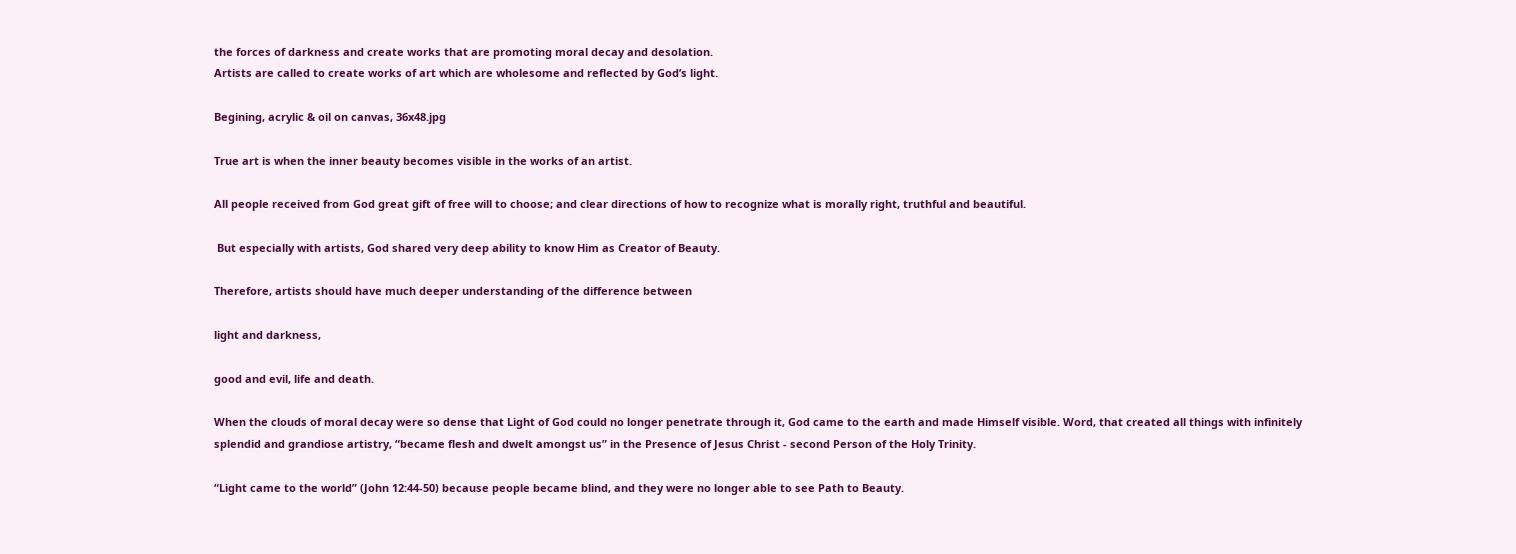the forces of darkness and create works that are promoting moral decay and desolation.
Artists are called to create works of art which are wholesome and reflected by God’s light.

Begining, acrylic & oil on canvas, 36x48.jpg

True art is when the inner beauty becomes visible in the works of an artist.

All people received from God great gift of free will to choose; and clear directions of how to recognize what is morally right, truthful and beautiful.

 But especially with artists, God shared very deep ability to know Him as Creator of Beauty.

Therefore, artists should have much deeper understanding of the difference between

light and darkness,

good and evil, life and death.

When the clouds of moral decay were so dense that Light of God could no longer penetrate through it, God came to the earth and made Himself visible. Word, that created all things with infinitely splendid and grandiose artistry, “became flesh and dwelt amongst us” in the Presence of Jesus Christ - second Person of the Holy Trinity.

“Light came to the world” (John 12:44-50) because people became blind, and they were no longer able to see Path to Beauty.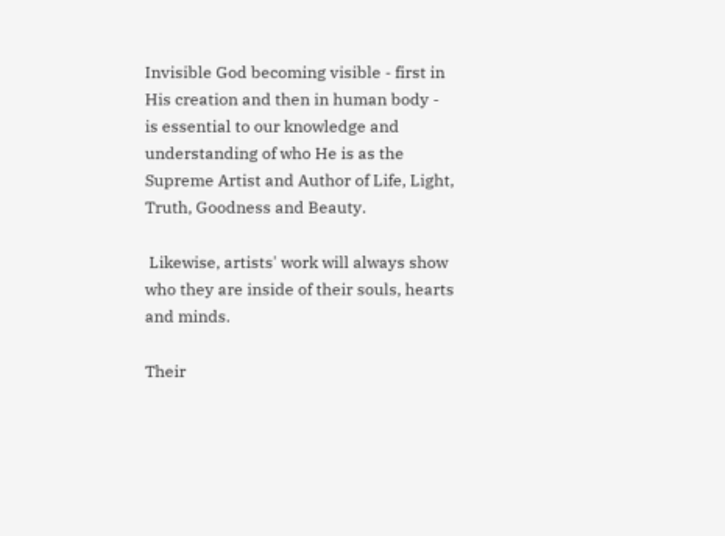Invisible God becoming visible - first in His creation and then in human body - is essential to our knowledge and understanding of who He is as the Supreme Artist and Author of Life, Light, Truth, Goodness and Beauty.

 Likewise, artists' work will always show who they are inside of their souls, hearts and minds.

Their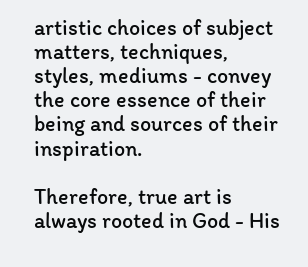artistic choices of subject matters, techniques, styles, mediums - convey the core essence of their being and sources of their inspiration.

Therefore, true art is always rooted in God - His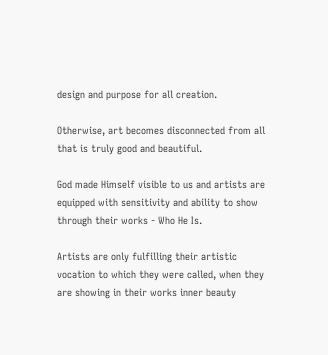design and purpose for all creation.

Otherwise, art becomes disconnected from all that is truly good and beautiful.

God made Himself visible to us and artists are equipped with sensitivity and ability to show through their works - Who He Is.

Artists are only fulfilling their artistic vocation to which they were called, when they are showing in their works inner beauty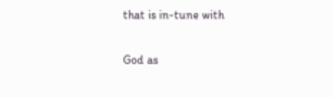that is in-tune with

God as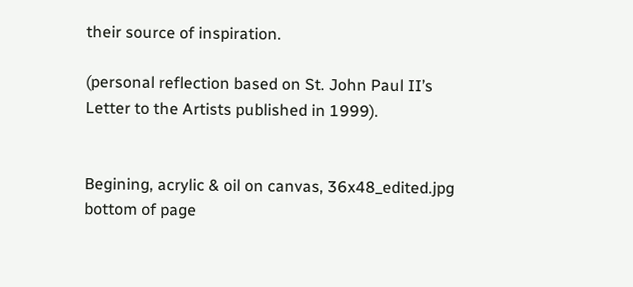their source of inspiration.

(personal reflection based on St. John Paul II’s Letter to the Artists published in 1999).


Begining, acrylic & oil on canvas, 36x48_edited.jpg
bottom of page